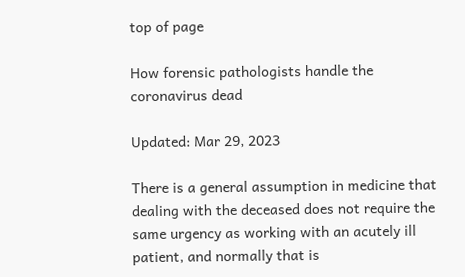top of page

How forensic pathologists handle the coronavirus dead

Updated: Mar 29, 2023

There is a general assumption in medicine that dealing with the deceased does not require the same urgency as working with an acutely ill patient, and normally that is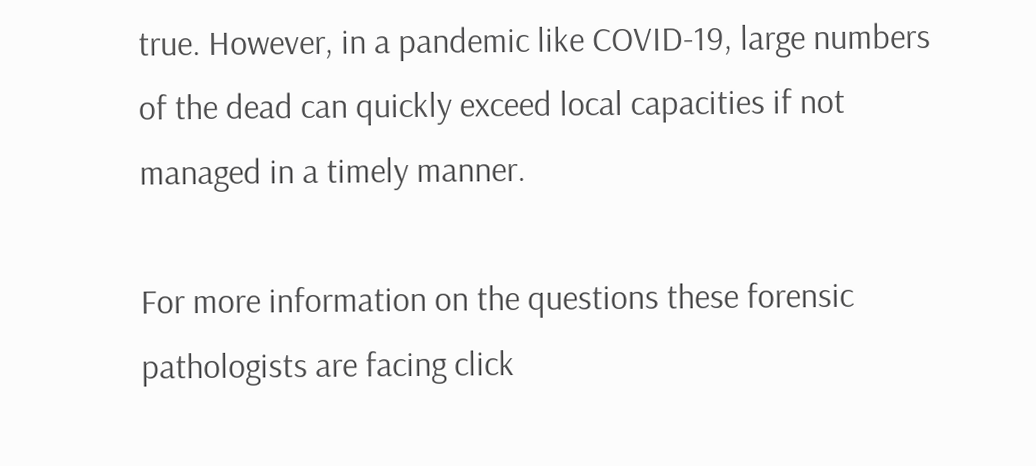true. However, in a pandemic like COVID-19, large numbers of the dead can quickly exceed local capacities if not managed in a timely manner.

For more information on the questions these forensic pathologists are facing click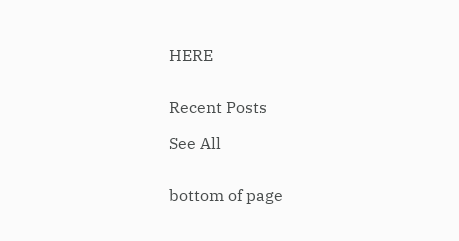HERE


Recent Posts

See All


bottom of page